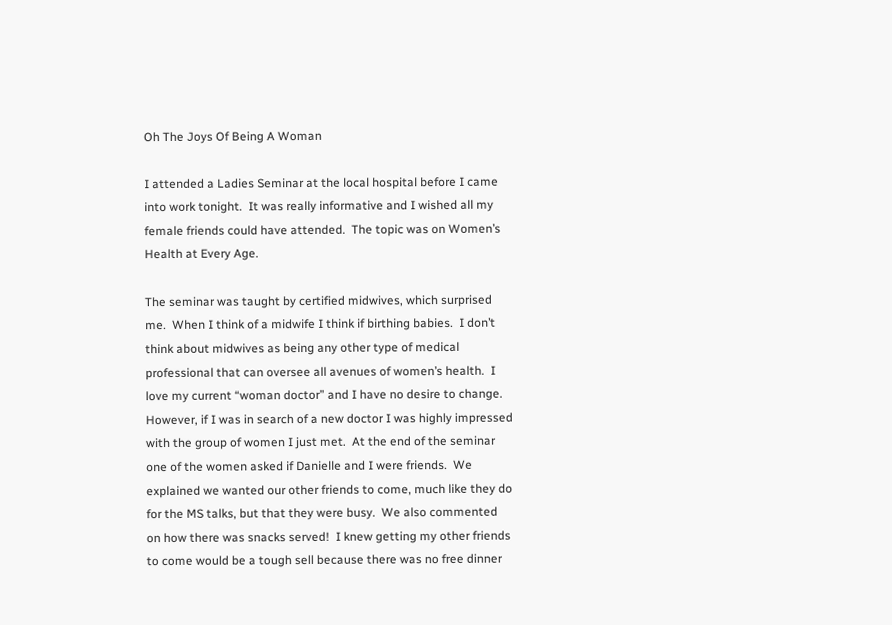Oh The Joys Of Being A Woman

I attended a Ladies Seminar at the local hospital before I came into work tonight.  It was really informative and I wished all my female friends could have attended.  The topic was on Women’s Health at Every Age.

The seminar was taught by certified midwives, which surprised me.  When I think of a midwife I think if birthing babies.  I don’t think about midwives as being any other type of medical professional that can oversee all avenues of women’s health.  I love my current “woman doctor” and I have no desire to change.  However, if I was in search of a new doctor I was highly impressed with the group of women I just met.  At the end of the seminar one of the women asked if Danielle and I were friends.  We explained we wanted our other friends to come, much like they do for the MS talks, but that they were busy.  We also commented on how there was snacks served!  I knew getting my other friends to come would be a tough sell because there was no free dinner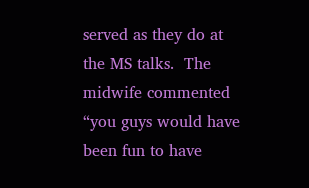served as they do at the MS talks.  The midwife commented “you guys would have been fun to have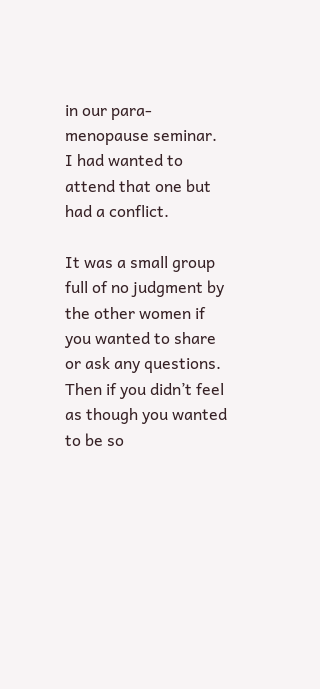in our para-menopause seminar.  I had wanted to attend that one but had a conflict.

It was a small group full of no judgment by the other women if you wanted to share or ask any questions.  Then if you didn’t feel as though you wanted to be so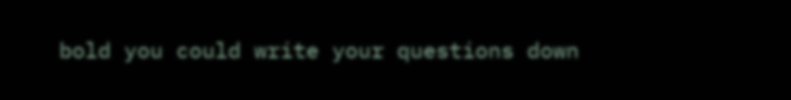bold you could write your questions down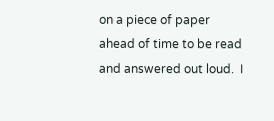on a piece of paper ahead of time to be read and answered out loud.  I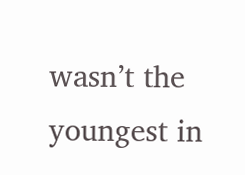wasn’t the youngest in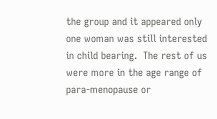the group and it appeared only one woman was still interested in child bearing.  The rest of us were more in the age range of para-menopause or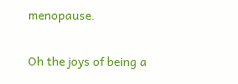menopause.

Oh the joys of being a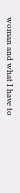woman and what I have to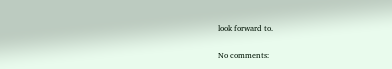look forward to.

No comments: